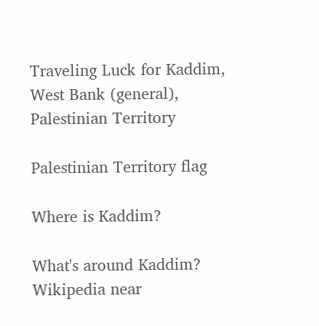Traveling Luck for Kaddim, West Bank (general), Palestinian Territory

Palestinian Territory flag

Where is Kaddim?

What's around Kaddim?
Wikipedia near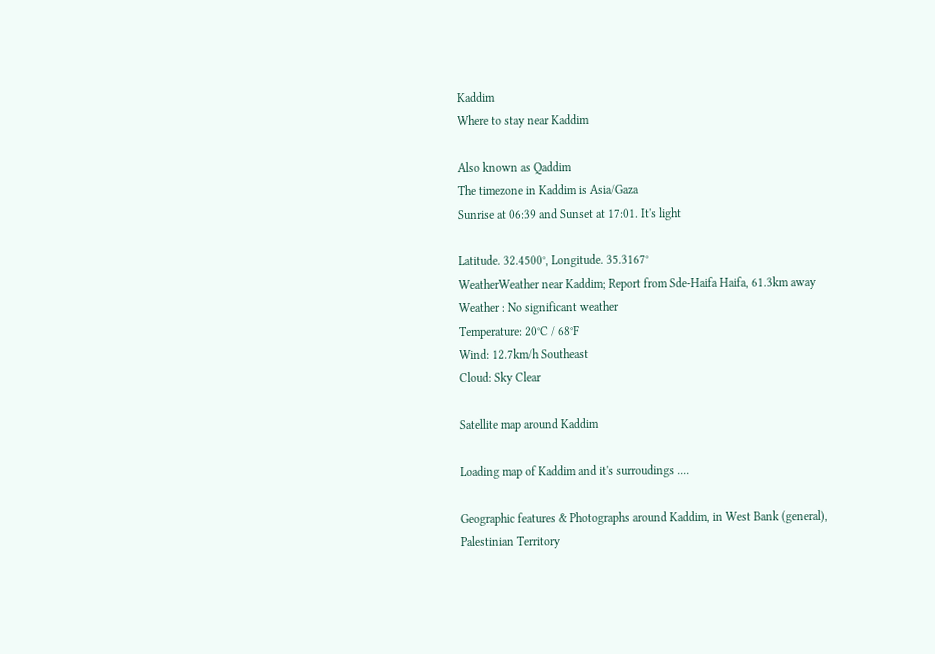Kaddim
Where to stay near Kaddim

Also known as Qaddim
The timezone in Kaddim is Asia/Gaza
Sunrise at 06:39 and Sunset at 17:01. It's light

Latitude. 32.4500°, Longitude. 35.3167°
WeatherWeather near Kaddim; Report from Sde-Haifa Haifa, 61.3km away
Weather : No significant weather
Temperature: 20°C / 68°F
Wind: 12.7km/h Southeast
Cloud: Sky Clear

Satellite map around Kaddim

Loading map of Kaddim and it's surroudings ....

Geographic features & Photographs around Kaddim, in West Bank (general), Palestinian Territory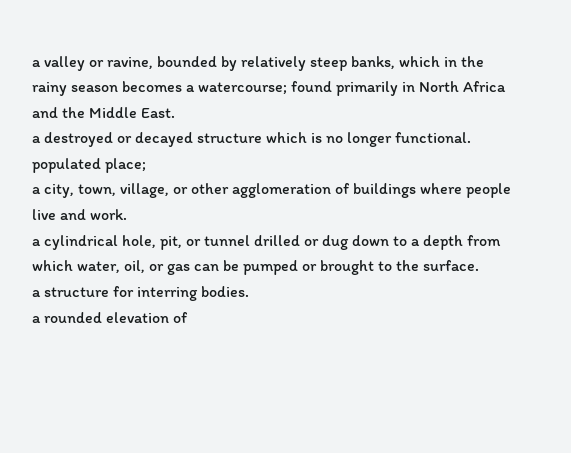a valley or ravine, bounded by relatively steep banks, which in the rainy season becomes a watercourse; found primarily in North Africa and the Middle East.
a destroyed or decayed structure which is no longer functional.
populated place;
a city, town, village, or other agglomeration of buildings where people live and work.
a cylindrical hole, pit, or tunnel drilled or dug down to a depth from which water, oil, or gas can be pumped or brought to the surface.
a structure for interring bodies.
a rounded elevation of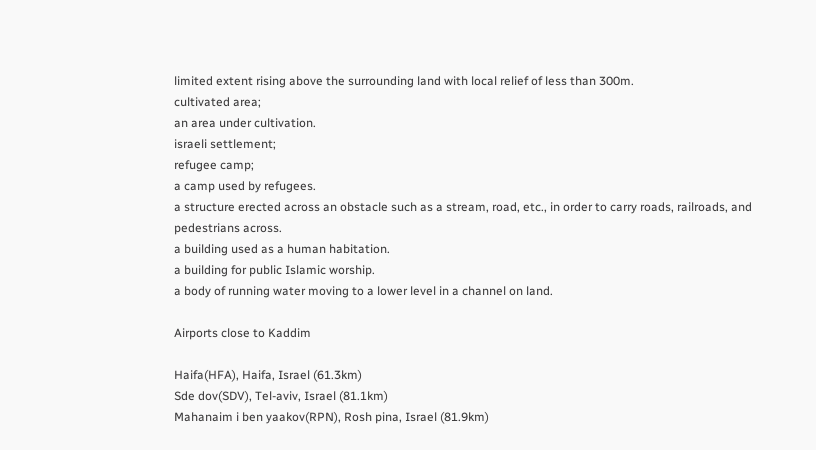limited extent rising above the surrounding land with local relief of less than 300m.
cultivated area;
an area under cultivation.
israeli settlement;
refugee camp;
a camp used by refugees.
a structure erected across an obstacle such as a stream, road, etc., in order to carry roads, railroads, and pedestrians across.
a building used as a human habitation.
a building for public Islamic worship.
a body of running water moving to a lower level in a channel on land.

Airports close to Kaddim

Haifa(HFA), Haifa, Israel (61.3km)
Sde dov(SDV), Tel-aviv, Israel (81.1km)
Mahanaim i ben yaakov(RPN), Rosh pina, Israel (81.9km)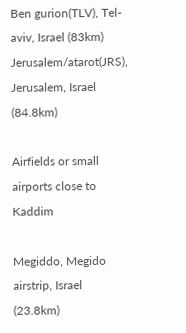Ben gurion(TLV), Tel-aviv, Israel (83km)
Jerusalem/atarot(JRS), Jerusalem, Israel (84.8km)

Airfields or small airports close to Kaddim

Megiddo, Megido airstrip, Israel (23.8km)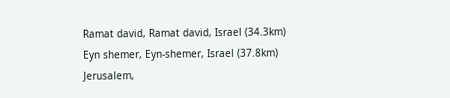Ramat david, Ramat david, Israel (34.3km)
Eyn shemer, Eyn-shemer, Israel (37.8km)
Jerusalem,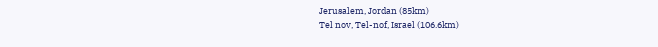Jerusalem, Jordan (85km)
Tel nov, Tel-nof, Israel (106.6km)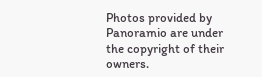Photos provided by Panoramio are under the copyright of their owners.